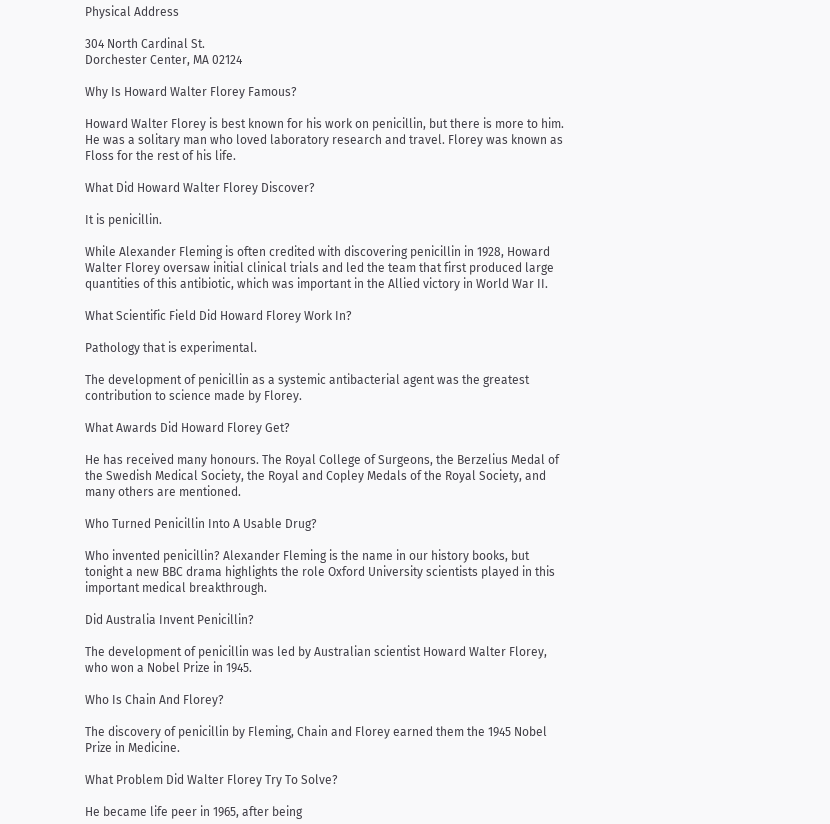Physical Address

304 North Cardinal St.
Dorchester Center, MA 02124

Why Is Howard Walter Florey Famous?

Howard Walter Florey is best known for his work on penicillin, but there is more to him. He was a solitary man who loved laboratory research and travel. Florey was known as Floss for the rest of his life.

What Did Howard Walter Florey Discover?

It is penicillin.

While Alexander Fleming is often credited with discovering penicillin in 1928, Howard Walter Florey oversaw initial clinical trials and led the team that first produced large quantities of this antibiotic, which was important in the Allied victory in World War II.

What Scientific Field Did Howard Florey Work In?

Pathology that is experimental.

The development of penicillin as a systemic antibacterial agent was the greatest contribution to science made by Florey.

What Awards Did Howard Florey Get?

He has received many honours. The Royal College of Surgeons, the Berzelius Medal of the Swedish Medical Society, the Royal and Copley Medals of the Royal Society, and many others are mentioned.

Who Turned Penicillin Into A Usable Drug?

Who invented penicillin? Alexander Fleming is the name in our history books, but tonight a new BBC drama highlights the role Oxford University scientists played in this important medical breakthrough.

Did Australia Invent Penicillin?

The development of penicillin was led by Australian scientist Howard Walter Florey, who won a Nobel Prize in 1945.

Who Is Chain And Florey?

The discovery of penicillin by Fleming, Chain and Florey earned them the 1945 Nobel Prize in Medicine.

What Problem Did Walter Florey Try To Solve?

He became life peer in 1965, after being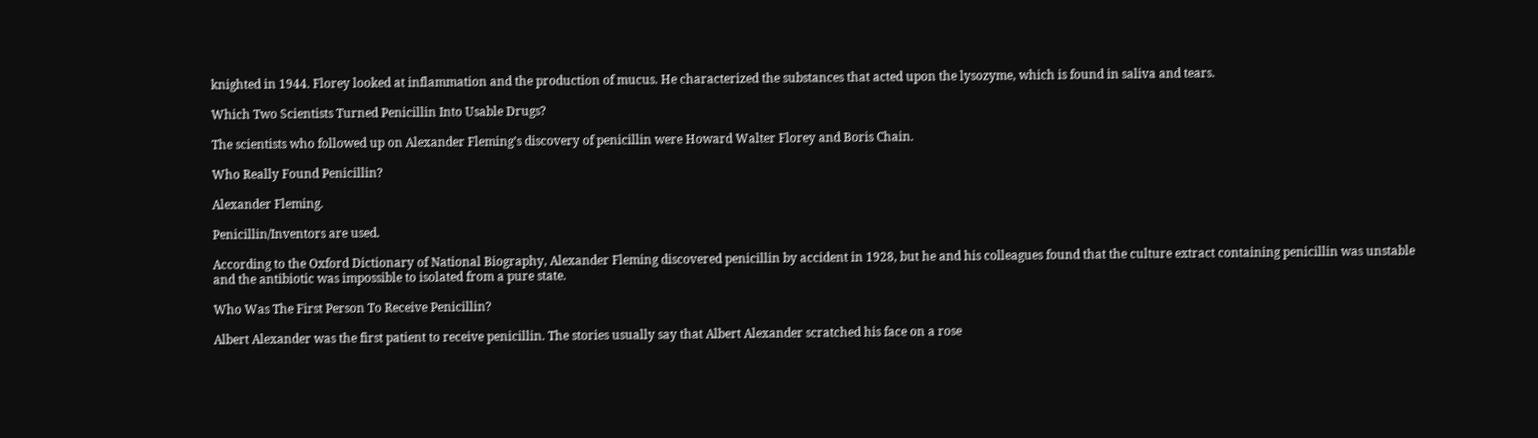knighted in 1944. Florey looked at inflammation and the production of mucus. He characterized the substances that acted upon the lysozyme, which is found in saliva and tears.

Which Two Scientists Turned Penicillin Into Usable Drugs?

The scientists who followed up on Alexander Fleming’s discovery of penicillin were Howard Walter Florey and Boris Chain.

Who Really Found Penicillin?

Alexander Fleming.

Penicillin/Inventors are used.

According to the Oxford Dictionary of National Biography, Alexander Fleming discovered penicillin by accident in 1928, but he and his colleagues found that the culture extract containing penicillin was unstable and the antibiotic was impossible to isolated from a pure state.

Who Was The First Person To Receive Penicillin?

Albert Alexander was the first patient to receive penicillin. The stories usually say that Albert Alexander scratched his face on a rose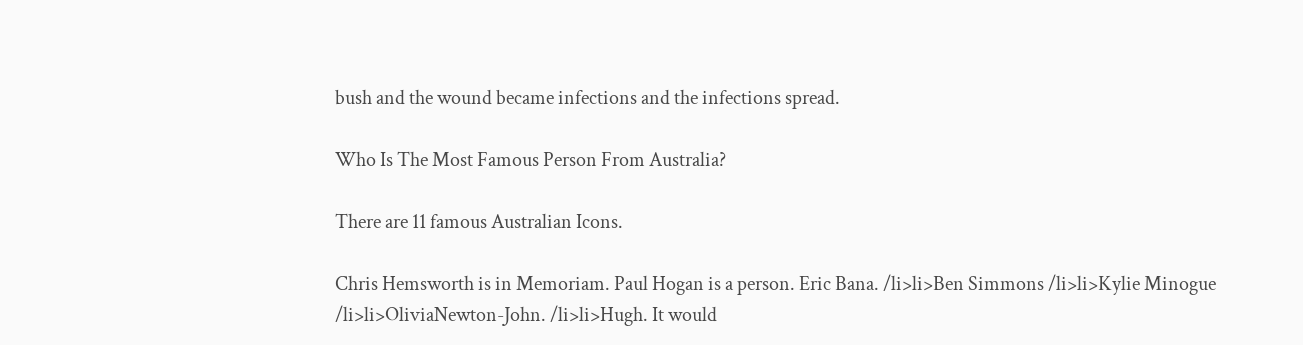bush and the wound became infections and the infections spread.

Who Is The Most Famous Person From Australia?

There are 11 famous Australian Icons.

Chris Hemsworth is in Memoriam. Paul Hogan is a person. Eric Bana. /li>li>Ben Simmons /li>li>Kylie Minogue /li>li>OliviaNewton-John. /li>li>Hugh. It would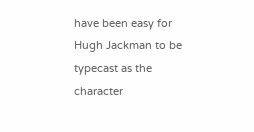have been easy for Hugh Jackman to be typecast as the character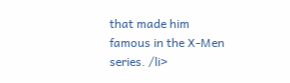that made him famous in the X-Men series. /li>